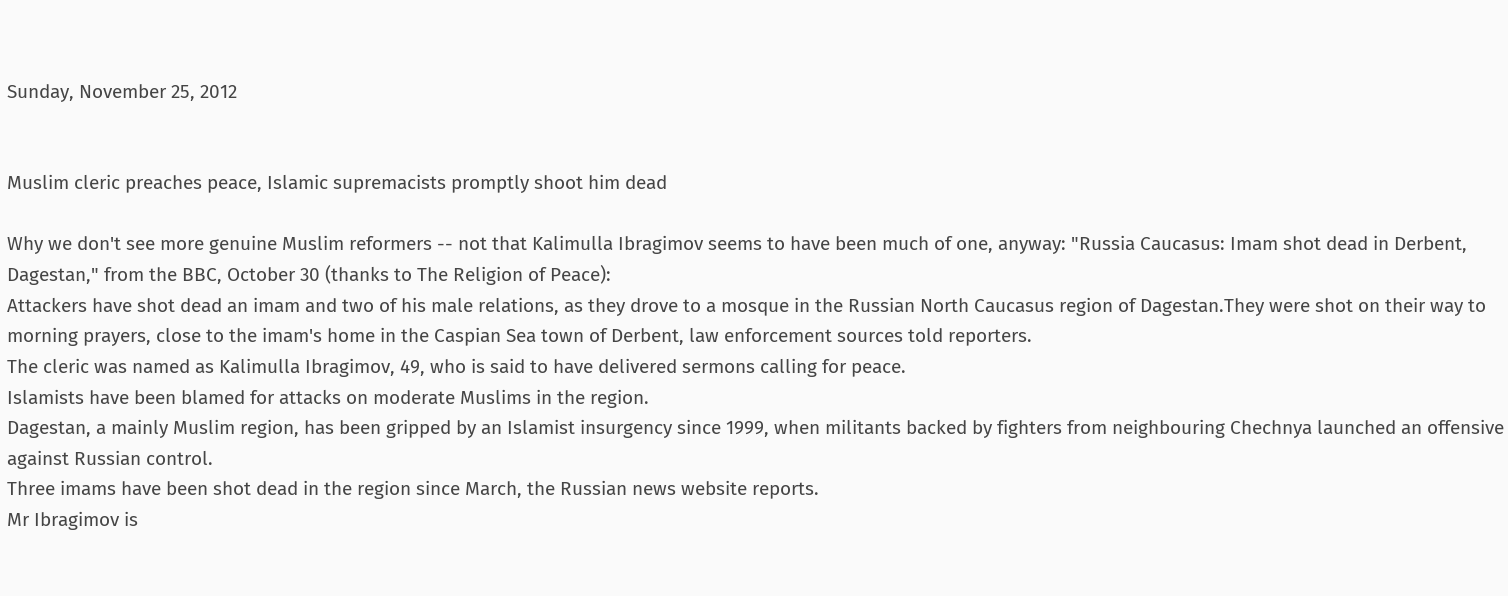Sunday, November 25, 2012


Muslim cleric preaches peace, Islamic supremacists promptly shoot him dead

Why we don't see more genuine Muslim reformers -- not that Kalimulla Ibragimov seems to have been much of one, anyway: "Russia Caucasus: Imam shot dead in Derbent, Dagestan," from the BBC, October 30 (thanks to The Religion of Peace):
Attackers have shot dead an imam and two of his male relations, as they drove to a mosque in the Russian North Caucasus region of Dagestan.They were shot on their way to morning prayers, close to the imam's home in the Caspian Sea town of Derbent, law enforcement sources told reporters.
The cleric was named as Kalimulla Ibragimov, 49, who is said to have delivered sermons calling for peace.
Islamists have been blamed for attacks on moderate Muslims in the region.
Dagestan, a mainly Muslim region, has been gripped by an Islamist insurgency since 1999, when militants backed by fighters from neighbouring Chechnya launched an offensive against Russian control.
Three imams have been shot dead in the region since March, the Russian news website reports.
Mr Ibragimov is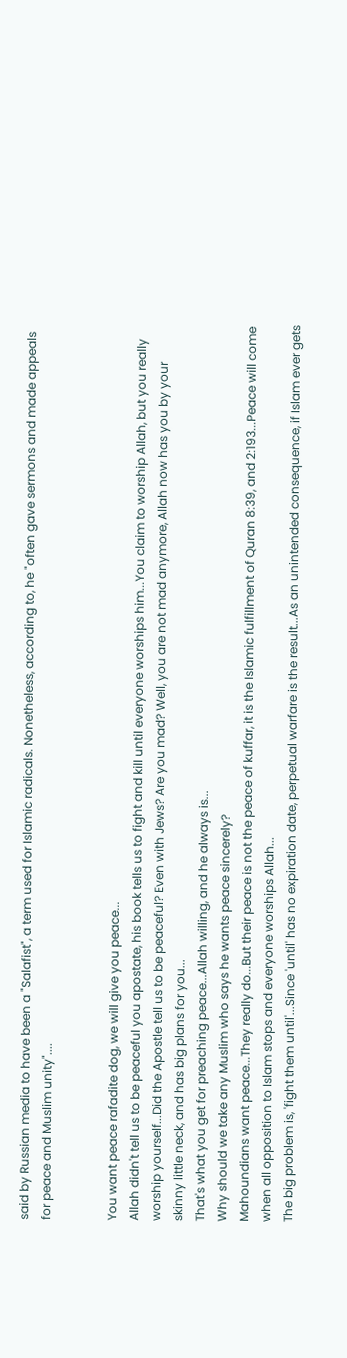said by Russian media to have been a "Salafist", a term used for Islamic radicals. Nonetheless, according to, he "often gave sermons and made appeals for peace and Muslim unity"....


You want peace rafadite dog, we will give you peace...
Allah didn't tell us to be peaceful you apostate, his book tells us to fight and kill until everyone worships him...You claim to worship Allah, but you really worship yourself...Did the Apostle tell us to be peaceful? Even with Jews? Are you mad? Well, you are not mad anymore, Allah now has you by your skinny little neck, and has big plans for you...
That's what you get for preaching peace...Allah willing, and he always is...
Why should we take any Muslim who says he wants peace sincerely?
Mahoundians want peace...They really do...But their peace is not the peace of kuffar, it is the Islamic fulfillment of Quran 8:39, and 2:193...Peace will come when all opposition to Islam stops and everyone worships Allah...
The big problem is, 'fight them until'...Since 'until' has no expiration date, perpetual warfare is the result...As an unintended consequence, if Islam ever gets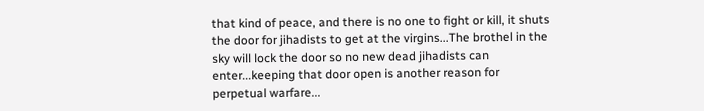that kind of peace, and there is no one to fight or kill, it shuts the door for jihadists to get at the virgins...The brothel in the sky will lock the door so no new dead jihadists can enter...keeping that door open is another reason for perpetual warfare...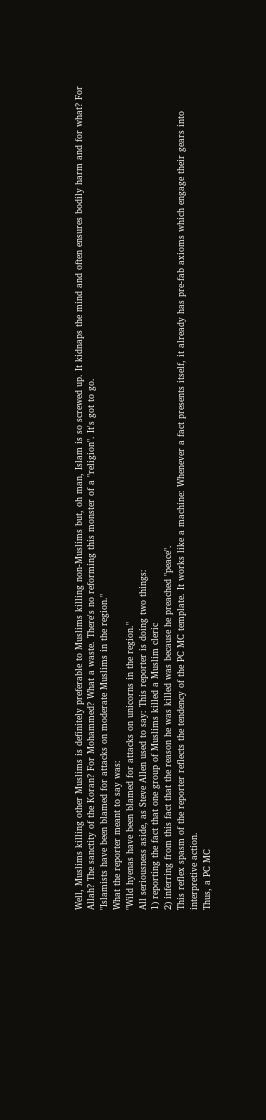Well, Muslims killing other Muslims is definitely preferable to Muslims killing non-Muslims but, oh man, Islam is so screwed up. It kidnaps the mind and often ensures bodily harm and for what? For Allah? The sanctity of the Koran? For Mohammed? What a waste. There's no reforming this monster of a "religion". It's got to go.
"Islamists have been blamed for attacks on moderate Muslims in the region."
What the reporter meant to say was:
"Wild hyenas have been blamed for attacks on unicorns in the region."
All seriousness aside, as Steve Allen used to say: This reporter is doing two things:
1) reporting the fact that one group of Muslims killed a Muslim cleric
2) inferring from this fact that the reason he was killed was because he preached "peace".
This reflex spasm of the reporter reflects the tendency of the PC MC template. It works like a machine: Whenever a fact presents itself, it already has pre-fab axioms which engage their gears into interpretive action.
Thus, a PC MC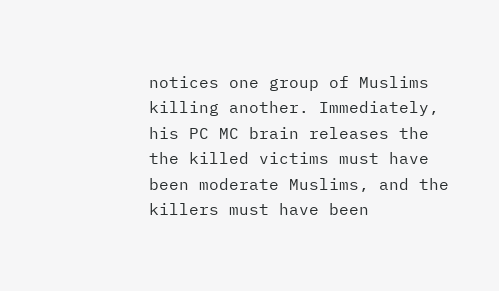notices one group of Muslims killing another. Immediately, his PC MC brain releases the the killed victims must have been moderate Muslims, and the killers must have been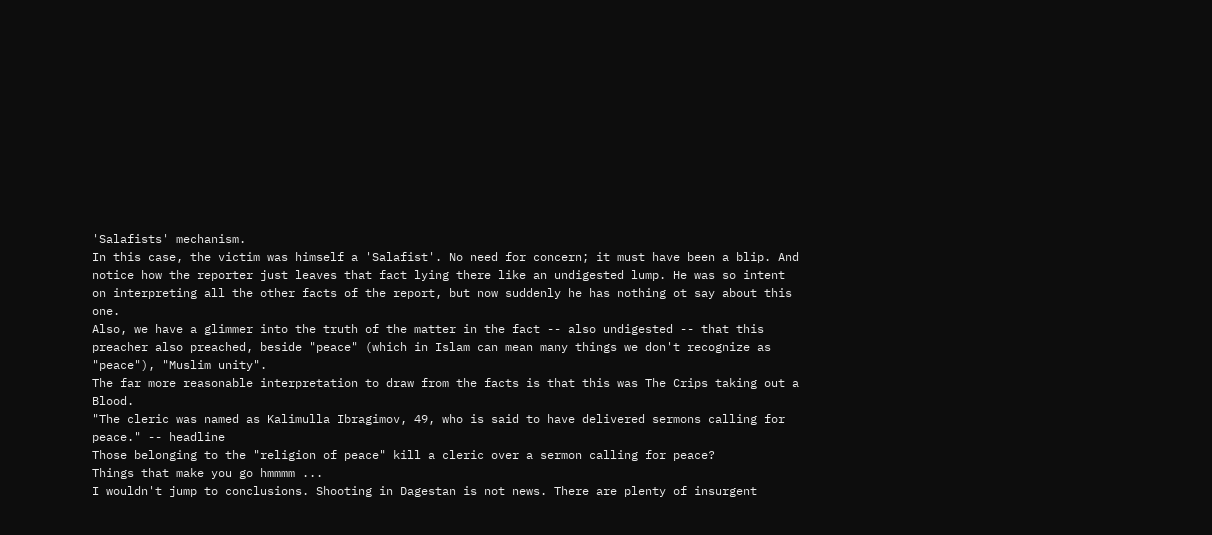'Salafists' mechanism.
In this case, the victim was himself a 'Salafist'. No need for concern; it must have been a blip. And notice how the reporter just leaves that fact lying there like an undigested lump. He was so intent on interpreting all the other facts of the report, but now suddenly he has nothing ot say about this one.
Also, we have a glimmer into the truth of the matter in the fact -- also undigested -- that this preacher also preached, beside "peace" (which in Islam can mean many things we don't recognize as "peace"), "Muslim unity".
The far more reasonable interpretation to draw from the facts is that this was The Crips taking out a Blood.
"The cleric was named as Kalimulla Ibragimov, 49, who is said to have delivered sermons calling for peace." -- headline
Those belonging to the "religion of peace" kill a cleric over a sermon calling for peace?
Things that make you go hmmmm ...
I wouldn't jump to conclusions. Shooting in Dagestan is not news. There are plenty of insurgent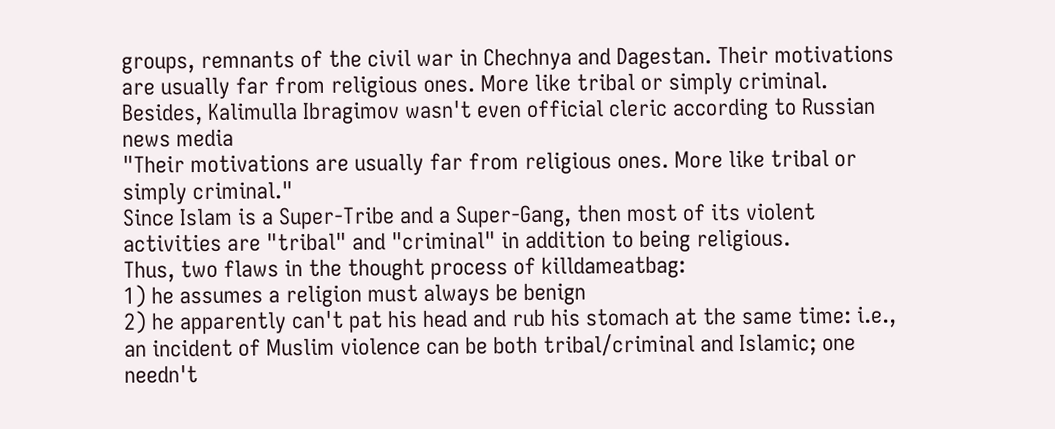groups, remnants of the civil war in Chechnya and Dagestan. Their motivations are usually far from religious ones. More like tribal or simply criminal. Besides, Kalimulla Ibragimov wasn't even official cleric according to Russian news media
"Their motivations are usually far from religious ones. More like tribal or simply criminal."
Since Islam is a Super-Tribe and a Super-Gang, then most of its violent activities are "tribal" and "criminal" in addition to being religious.
Thus, two flaws in the thought process of killdameatbag:
1) he assumes a religion must always be benign
2) he apparently can't pat his head and rub his stomach at the same time: i.e., an incident of Muslim violence can be both tribal/criminal and Islamic; one needn't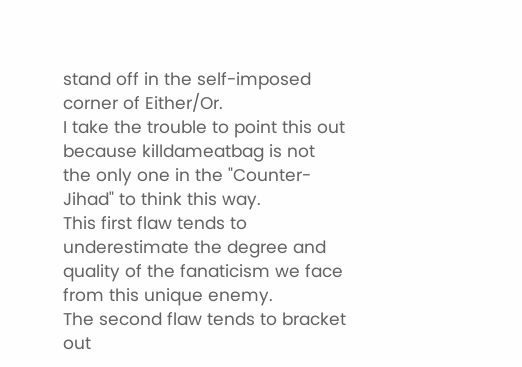stand off in the self-imposed corner of Either/Or.
I take the trouble to point this out because killdameatbag is not the only one in the "Counter-Jihad" to think this way.
This first flaw tends to underestimate the degree and quality of the fanaticism we face from this unique enemy.
The second flaw tends to bracket out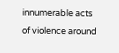innumerable acts of violence around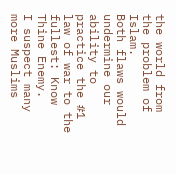the world from the problem of Islam.
Both flaws would undermine our ability to practice the #1 law of war to the fullest: Know Thine Enemy.
I suspect many more Muslims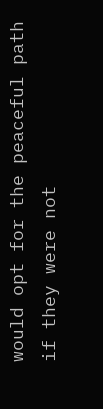would opt for the peaceful path if they were not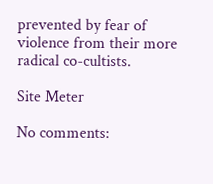prevented by fear of violence from their more radical co-cultists.

Site Meter

No comments: